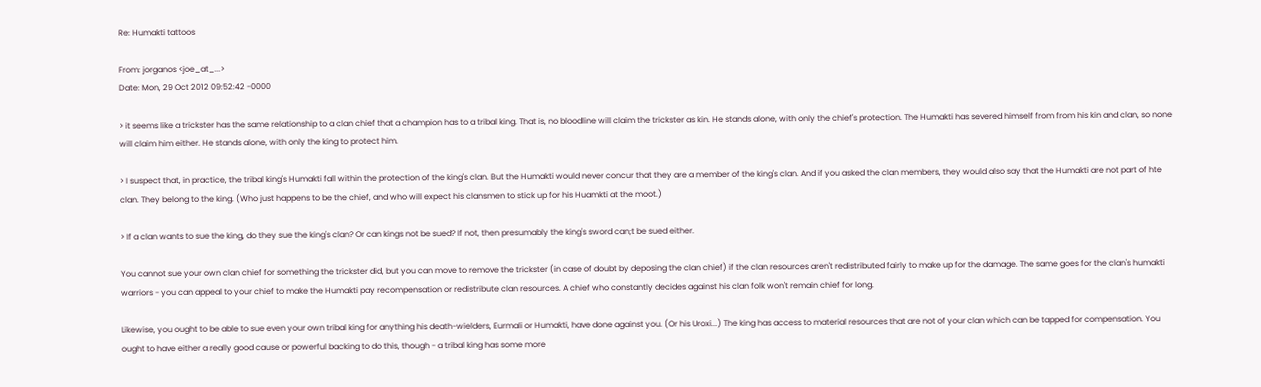Re: Humakti tattoos

From: jorganos <joe_at_...>
Date: Mon, 29 Oct 2012 09:52:42 -0000

> it seems like a trickster has the same relationship to a clan chief that a champion has to a tribal king. That is, no bloodline will claim the trickster as kin. He stands alone, with only the chief's protection. The Humakti has severed himself from from his kin and clan, so none will claim him either. He stands alone, with only the king to protect him.

> I suspect that, in practice, the tribal king's Humakti fall within the protection of the king's clan. But the Humakti would never concur that they are a member of the king's clan. And if you asked the clan members, they would also say that the Humakti are not part of hte clan. They belong to the king. (Who just happens to be the chief, and who will expect his clansmen to stick up for his Huamkti at the moot.)

> If a clan wants to sue the king, do they sue the king's clan? Or can kings not be sued? If not, then presumably the king's sword can;t be sued either.

You cannot sue your own clan chief for something the trickster did, but you can move to remove the trickster (in case of doubt by deposing the clan chief) if the clan resources aren't redistributed fairly to make up for the damage. The same goes for the clan's humakti warriors - you can appeal to your chief to make the Humakti pay recompensation or redistribute clan resources. A chief who constantly decides against his clan folk won't remain chief for long.

Likewise, you ought to be able to sue even your own tribal king for anything his death-wielders, Eurmali or Humakti, have done against you. (Or his Uroxi...) The king has access to material resources that are not of your clan which can be tapped for compensation. You ought to have either a really good cause or powerful backing to do this, though - a tribal king has some more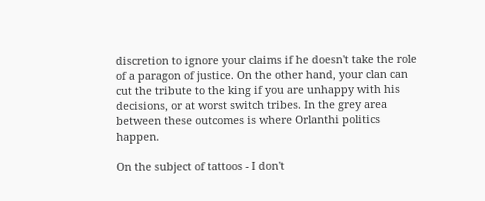discretion to ignore your claims if he doesn't take the role of a paragon of justice. On the other hand, your clan can cut the tribute to the king if you are unhappy with his decisions, or at worst switch tribes. In the grey area between these outcomes is where Orlanthi politics happen.

On the subject of tattoos - I don't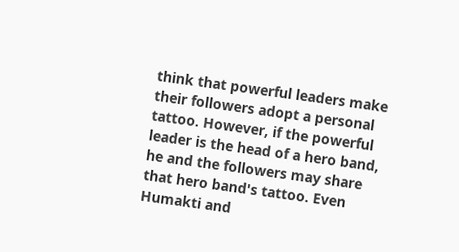think that powerful leaders make their followers adopt a personal tattoo. However, if the powerful leader is the head of a hero band, he and the followers may share that hero band's tattoo. Even Humakti and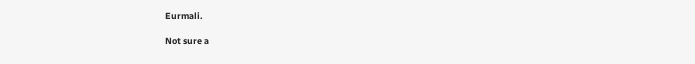Eurmali.

Not sure a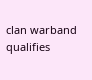clan warband qualifies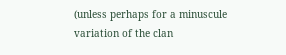(unless perhaps for a minuscule variation of the clan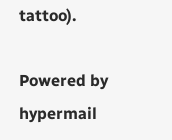tattoo).

Powered by hypermail